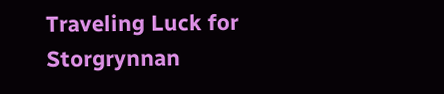Traveling Luck for Storgrynnan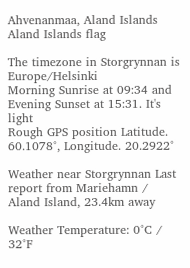Ahvenanmaa, Aland Islands Aland Islands flag

The timezone in Storgrynnan is Europe/Helsinki
Morning Sunrise at 09:34 and Evening Sunset at 15:31. It's light
Rough GPS position Latitude. 60.1078°, Longitude. 20.2922°

Weather near Storgrynnan Last report from Mariehamn / Aland Island, 23.4km away

Weather Temperature: 0°C / 32°F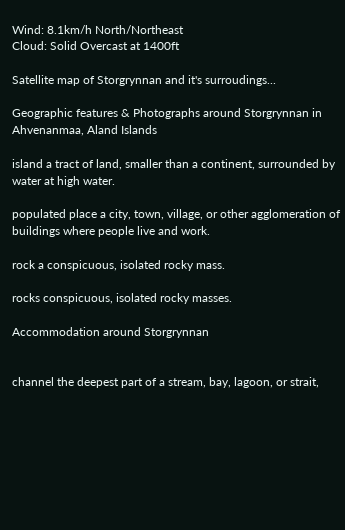Wind: 8.1km/h North/Northeast
Cloud: Solid Overcast at 1400ft

Satellite map of Storgrynnan and it's surroudings...

Geographic features & Photographs around Storgrynnan in Ahvenanmaa, Aland Islands

island a tract of land, smaller than a continent, surrounded by water at high water.

populated place a city, town, village, or other agglomeration of buildings where people live and work.

rock a conspicuous, isolated rocky mass.

rocks conspicuous, isolated rocky masses.

Accommodation around Storgrynnan


channel the deepest part of a stream, bay, lagoon, or strait,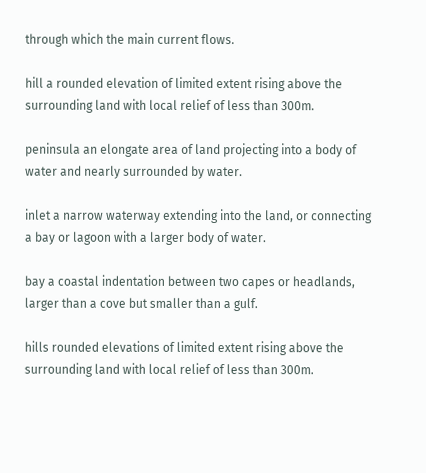through which the main current flows.

hill a rounded elevation of limited extent rising above the surrounding land with local relief of less than 300m.

peninsula an elongate area of land projecting into a body of water and nearly surrounded by water.

inlet a narrow waterway extending into the land, or connecting a bay or lagoon with a larger body of water.

bay a coastal indentation between two capes or headlands, larger than a cove but smaller than a gulf.

hills rounded elevations of limited extent rising above the surrounding land with local relief of less than 300m.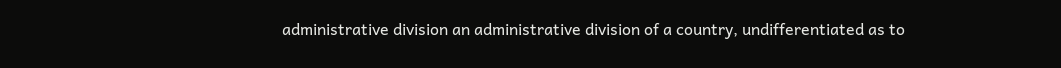administrative division an administrative division of a country, undifferentiated as to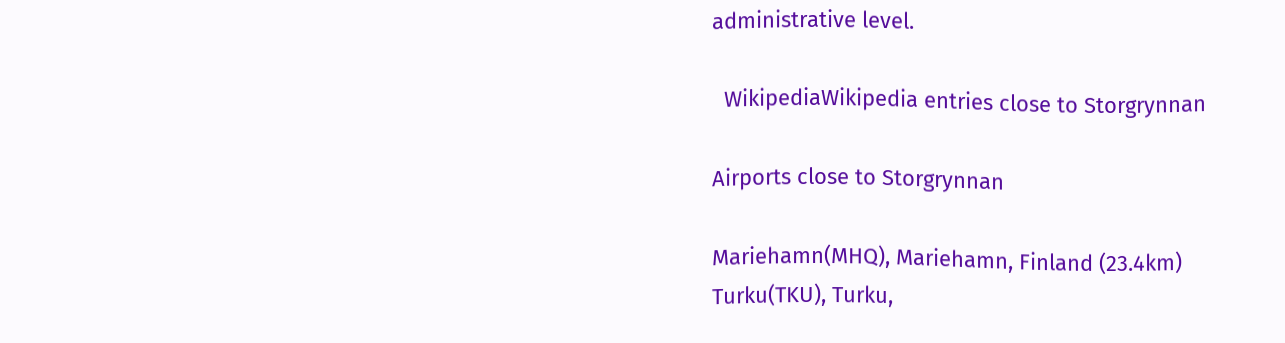administrative level.

  WikipediaWikipedia entries close to Storgrynnan

Airports close to Storgrynnan

Mariehamn(MHQ), Mariehamn, Finland (23.4km)
Turku(TKU), Turku,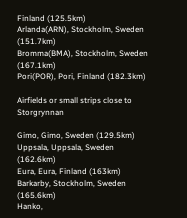Finland (125.5km)
Arlanda(ARN), Stockholm, Sweden (151.7km)
Bromma(BMA), Stockholm, Sweden (167.1km)
Pori(POR), Pori, Finland (182.3km)

Airfields or small strips close to Storgrynnan

Gimo, Gimo, Sweden (129.5km)
Uppsala, Uppsala, Sweden (162.6km)
Eura, Eura, Finland (163km)
Barkarby, Stockholm, Sweden (165.6km)
Hanko,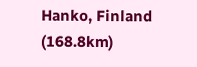Hanko, Finland (168.8km)